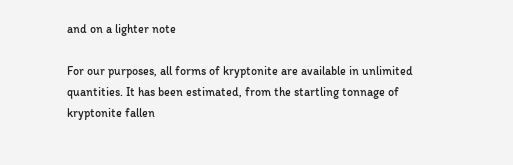and on a lighter note

For our purposes, all forms of kryptonite are available in unlimited quantities. It has been estimated, from the startling tonnage of kryptonite fallen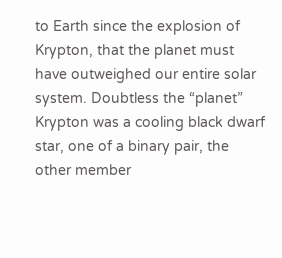to Earth since the explosion of Krypton, that the planet must have outweighed our entire solar system. Doubtless the “planet” Krypton was a cooling black dwarf star, one of a binary pair, the other member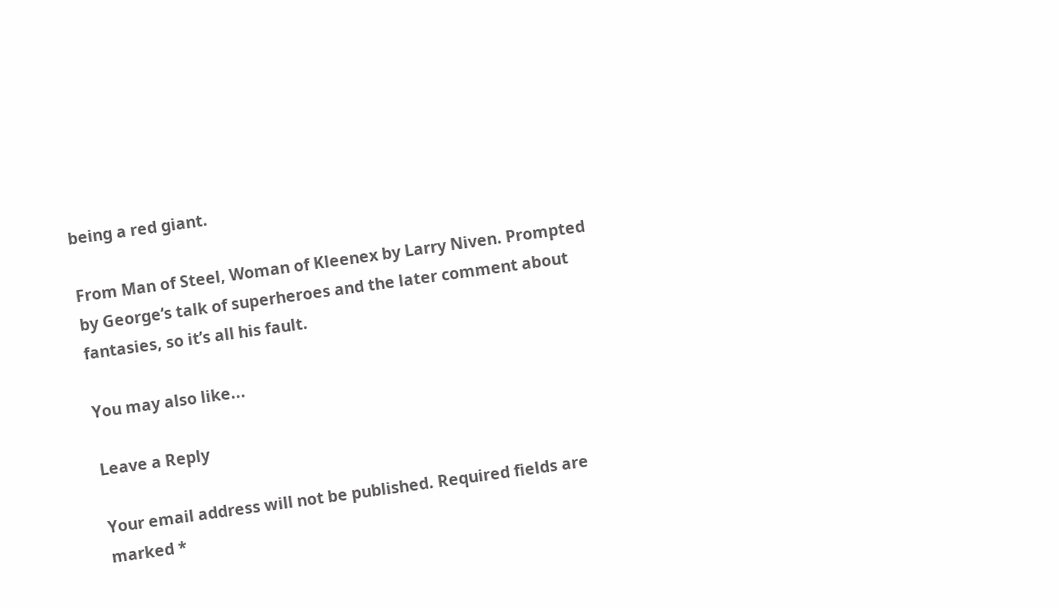being a red giant.

From Man of Steel, Woman of Kleenex by Larry Niven. Prompted by George‘s talk of superheroes and the later comment about fantasies, so it’s all his fault.

You may also like...

Leave a Reply

Your email address will not be published. Required fields are marked *